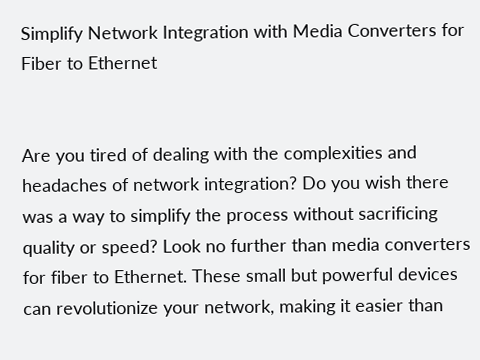Simplify Network Integration with Media Converters for Fiber to Ethernet


Are you tired of dealing with the complexities and headaches of network integration? Do you wish there was a way to simplify the process without sacrificing quality or speed? Look no further than media converters for fiber to Ethernet. These small but powerful devices can revolutionize your network, making it easier than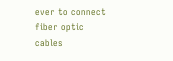ever to connect fiber optic cables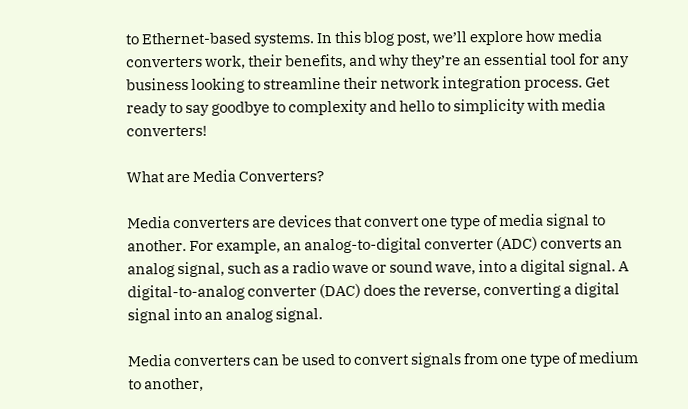to Ethernet-based systems. In this blog post, we’ll explore how media converters work, their benefits, and why they’re an essential tool for any business looking to streamline their network integration process. Get ready to say goodbye to complexity and hello to simplicity with media converters!

What are Media Converters?

Media converters are devices that convert one type of media signal to another. For example, an analog-to-digital converter (ADC) converts an analog signal, such as a radio wave or sound wave, into a digital signal. A digital-to-analog converter (DAC) does the reverse, converting a digital signal into an analog signal.

Media converters can be used to convert signals from one type of medium to another,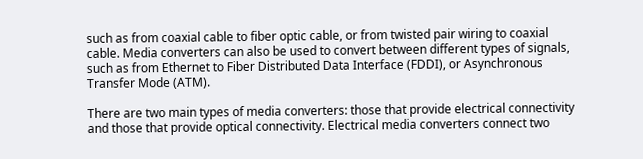such as from coaxial cable to fiber optic cable, or from twisted pair wiring to coaxial cable. Media converters can also be used to convert between different types of signals, such as from Ethernet to Fiber Distributed Data Interface (FDDI), or Asynchronous Transfer Mode (ATM).

There are two main types of media converters: those that provide electrical connectivity and those that provide optical connectivity. Electrical media converters connect two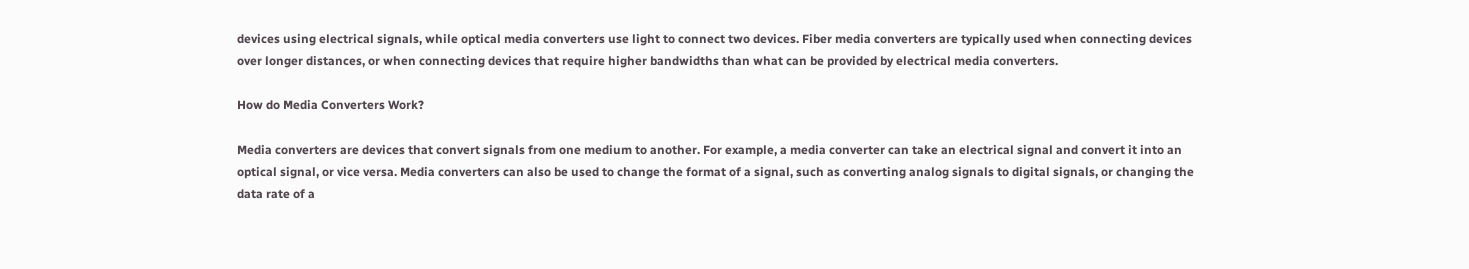devices using electrical signals, while optical media converters use light to connect two devices. Fiber media converters are typically used when connecting devices over longer distances, or when connecting devices that require higher bandwidths than what can be provided by electrical media converters.

How do Media Converters Work?

Media converters are devices that convert signals from one medium to another. For example, a media converter can take an electrical signal and convert it into an optical signal, or vice versa. Media converters can also be used to change the format of a signal, such as converting analog signals to digital signals, or changing the data rate of a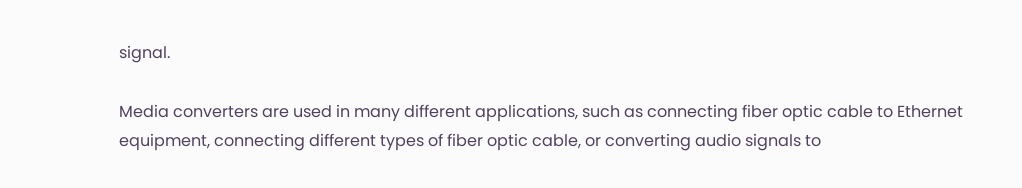signal.

Media converters are used in many different applications, such as connecting fiber optic cable to Ethernet equipment, connecting different types of fiber optic cable, or converting audio signals to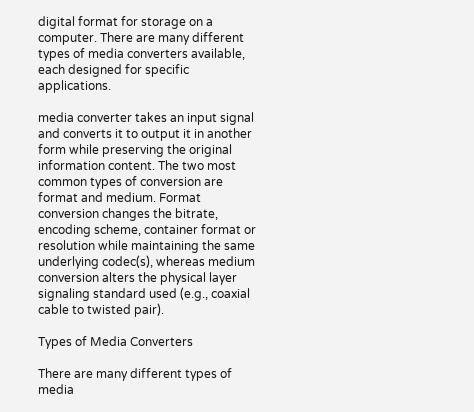digital format for storage on a computer. There are many different types of media converters available, each designed for specific applications.

media converter takes an input signal and converts it to output it in another form while preserving the original information content. The two most common types of conversion are format and medium. Format conversion changes the bitrate, encoding scheme, container format or resolution while maintaining the same underlying codec(s), whereas medium conversion alters the physical layer signaling standard used (e.g., coaxial cable to twisted pair).

Types of Media Converters

There are many different types of media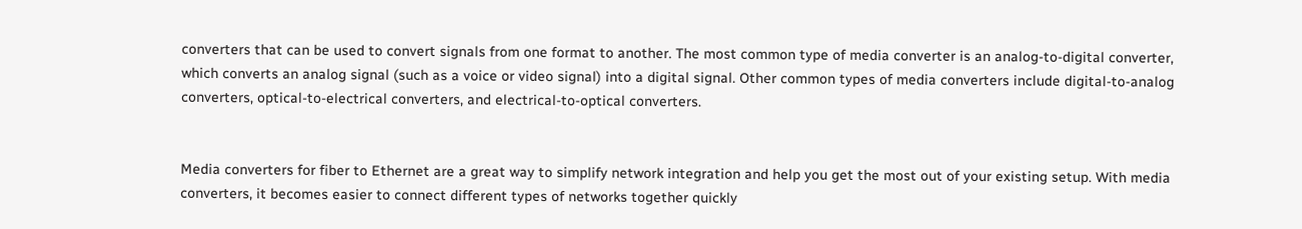converters that can be used to convert signals from one format to another. The most common type of media converter is an analog-to-digital converter, which converts an analog signal (such as a voice or video signal) into a digital signal. Other common types of media converters include digital-to-analog converters, optical-to-electrical converters, and electrical-to-optical converters.


Media converters for fiber to Ethernet are a great way to simplify network integration and help you get the most out of your existing setup. With media converters, it becomes easier to connect different types of networks together quickly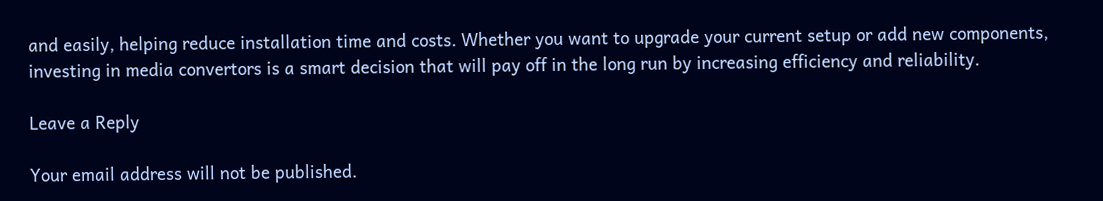and easily, helping reduce installation time and costs. Whether you want to upgrade your current setup or add new components, investing in media convertors is a smart decision that will pay off in the long run by increasing efficiency and reliability.

Leave a Reply

Your email address will not be published.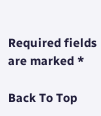Required fields are marked *

Back To Top